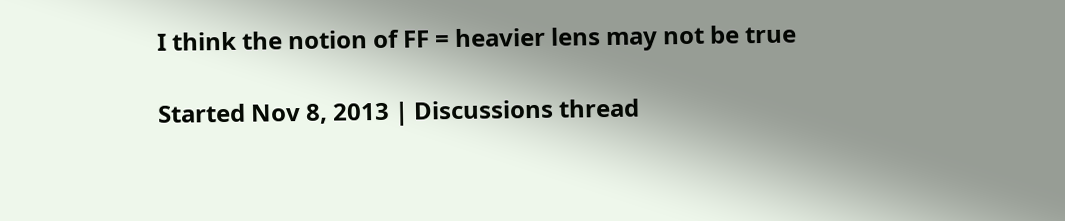I think the notion of FF = heavier lens may not be true

Started Nov 8, 2013 | Discussions thread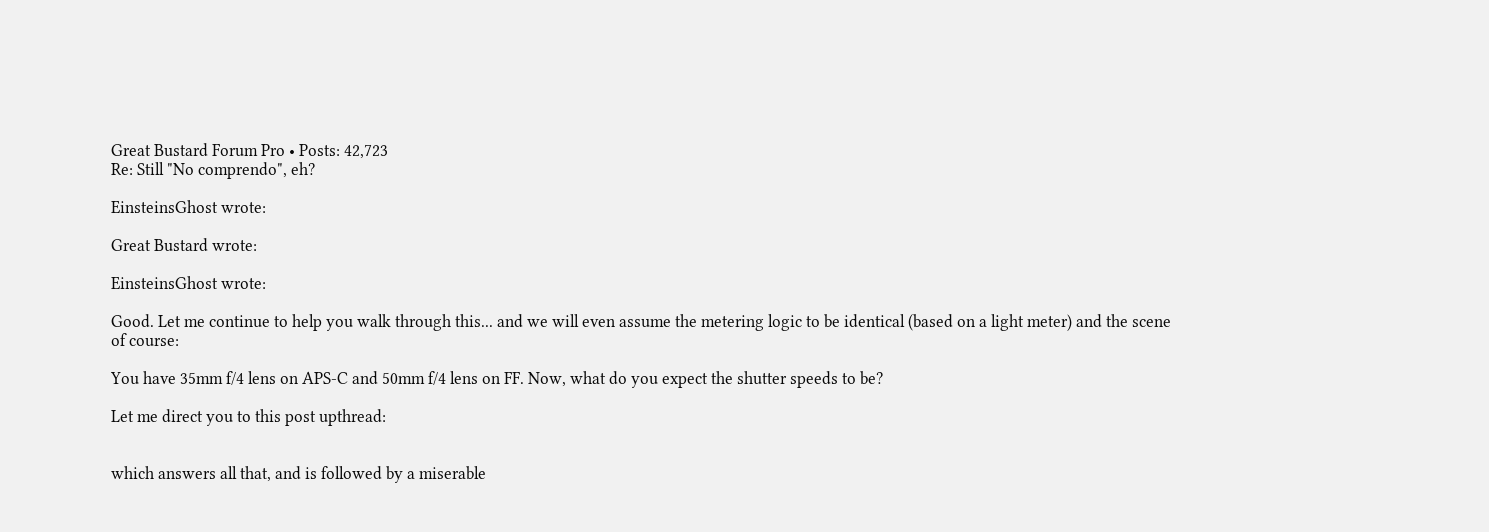Great Bustard Forum Pro • Posts: 42,723
Re: Still "No comprendo", eh?

EinsteinsGhost wrote:

Great Bustard wrote:

EinsteinsGhost wrote:

Good. Let me continue to help you walk through this... and we will even assume the metering logic to be identical (based on a light meter) and the scene of course:

You have 35mm f/4 lens on APS-C and 50mm f/4 lens on FF. Now, what do you expect the shutter speeds to be?

Let me direct you to this post upthread:


which answers all that, and is followed by a miserable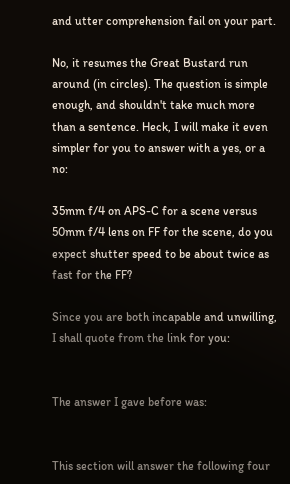and utter comprehension fail on your part.

No, it resumes the Great Bustard run around (in circles). The question is simple enough, and shouldn't take much more than a sentence. Heck, I will make it even simpler for you to answer with a yes, or a no:

35mm f/4 on APS-C for a scene versus 50mm f/4 lens on FF for the scene, do you expect shutter speed to be about twice as fast for the FF?

Since you are both incapable and unwilling, I shall quote from the link for you:


The answer I gave before was:


This section will answer the following four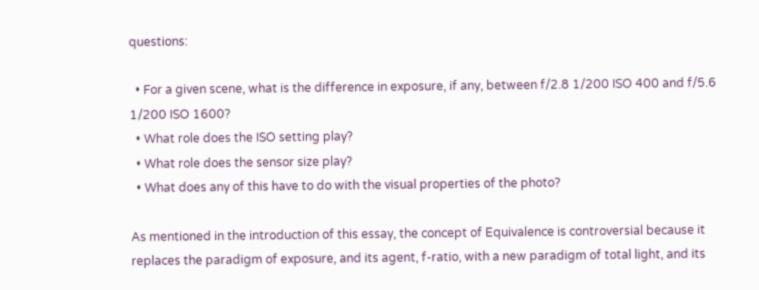questions:

  • For a given scene, what is the difference in exposure, if any, between f/2.8 1/200 ISO 400 and f/5.6 1/200 ISO 1600?
  • What role does the ISO setting play?
  • What role does the sensor size play?
  • What does any of this have to do with the visual properties of the photo?

As mentioned in the introduction of this essay, the concept of Equivalence is controversial because it replaces the paradigm of exposure, and its agent, f-ratio, with a new paradigm of total light, and its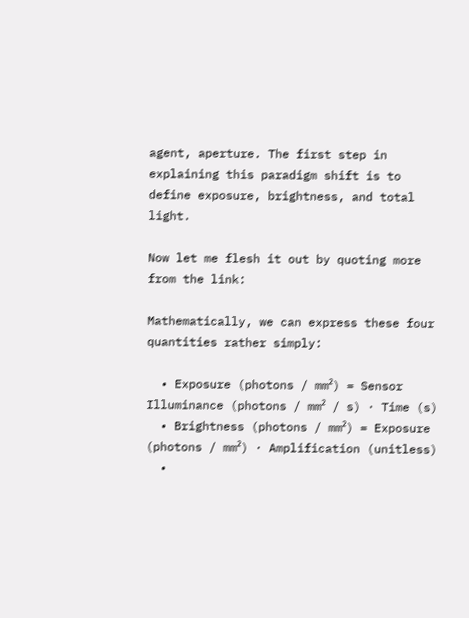agent, aperture. The first step in explaining this paradigm shift is to define exposure, brightness, and total light.

Now let me flesh it out by quoting more from the link:

Mathematically, we can express these four quantities rather simply:

  • Exposure (photons / mm²) = Sensor Illuminance (photons / mm² / s) · Time (s)
  • Brightness (photons / mm²) = Exposure (photons / mm²) · Amplification (unitless)
  •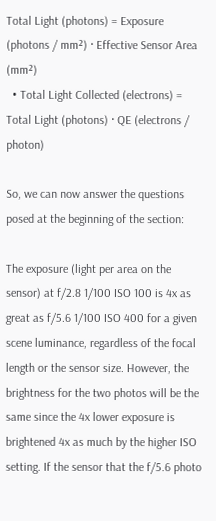Total Light (photons) = Exposure (photons / mm²) · Effective Sensor Area (mm²)
  • Total Light Collected (electrons) = Total Light (photons) · QE (electrons / photon)

So, we can now answer the questions posed at the beginning of the section:

The exposure (light per area on the sensor) at f/2.8 1/100 ISO 100 is 4x as great as f/5.6 1/100 ISO 400 for a given scene luminance, regardless of the focal length or the sensor size. However, the brightness for the two photos will be the same since the 4x lower exposure is brightened 4x as much by the higher ISO setting. If the sensor that the f/5.6 photo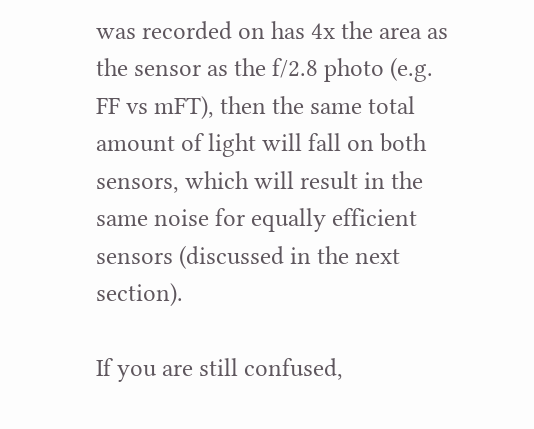was recorded on has 4x the area as the sensor as the f/2.8 photo (e.g. FF vs mFT), then the same total amount of light will fall on both sensors, which will result in the same noise for equally efficient sensors (discussed in the next section).

If you are still confused,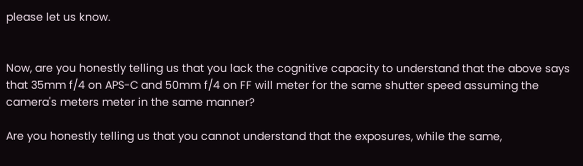please let us know.


Now, are you honestly telling us that you lack the cognitive capacity to understand that the above says that 35mm f/4 on APS-C and 50mm f/4 on FF will meter for the same shutter speed assuming the camera's meters meter in the same manner?

Are you honestly telling us that you cannot understand that the exposures, while the same,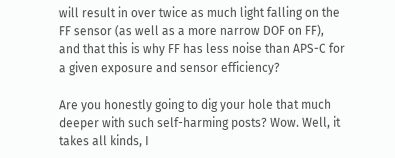will result in over twice as much light falling on the FF sensor (as well as a more narrow DOF on FF), and that this is why FF has less noise than APS-C for a given exposure and sensor efficiency?

Are you honestly going to dig your hole that much deeper with such self-harming posts? Wow. Well, it takes all kinds, I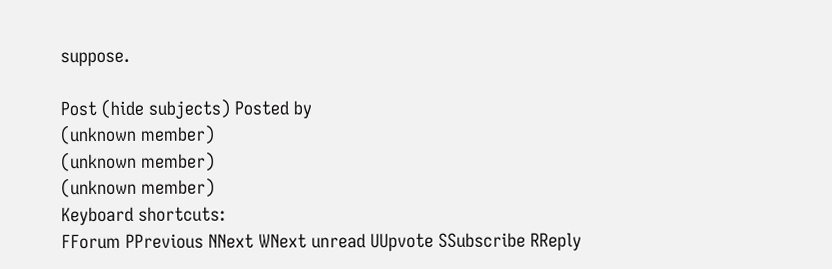suppose.

Post (hide subjects) Posted by
(unknown member)
(unknown member)
(unknown member)
Keyboard shortcuts:
FForum PPrevious NNext WNext unread UUpvote SSubscribe RReply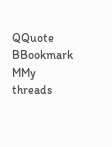QQuote BBookmark MMy threads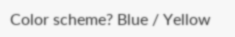Color scheme? Blue / Yellow